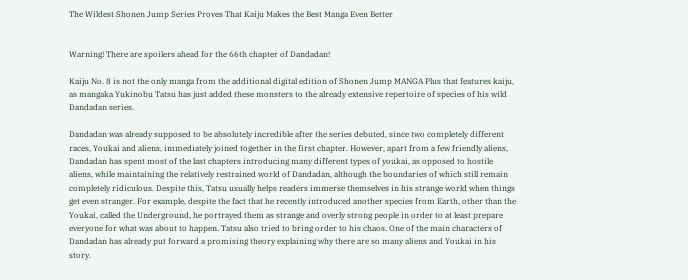The Wildest Shonen Jump Series Proves That Kaiju Makes the Best Manga Even Better


Warning! There are spoilers ahead for the 66th chapter of Dandadan!

Kaiju No. 8 is not the only manga from the additional digital edition of Shonen Jump MANGA Plus that features kaiju, as mangaka Yukinobu Tatsu has just added these monsters to the already extensive repertoire of species of his wild Dandadan series.

Dandadan was already supposed to be absolutely incredible after the series debuted, since two completely different races, Youkai and aliens, immediately joined together in the first chapter. However, apart from a few friendly aliens, Dandadan has spent most of the last chapters introducing many different types of youkai, as opposed to hostile aliens, while maintaining the relatively restrained world of Dandadan, although the boundaries of which still remain completely ridiculous. Despite this, Tatsu usually helps readers immerse themselves in his strange world when things get even stranger. For example, despite the fact that he recently introduced another species from Earth, other than the Youkai, called the Underground, he portrayed them as strange and overly strong people in order to at least prepare everyone for what was about to happen. Tatsu also tried to bring order to his chaos. One of the main characters of Dandadan has already put forward a promising theory explaining why there are so many aliens and Youkai in his story.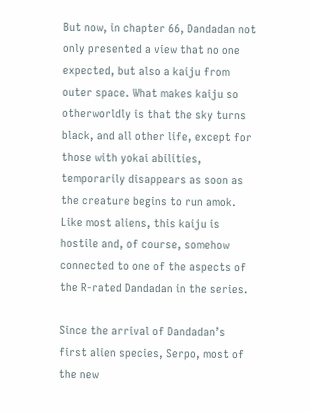But now, in chapter 66, Dandadan not only presented a view that no one expected, but also a kaiju from outer space. What makes kaiju so otherworldly is that the sky turns black, and all other life, except for those with yokai abilities, temporarily disappears as soon as the creature begins to run amok. Like most aliens, this kaiju is hostile and, of course, somehow connected to one of the aspects of the R-rated Dandadan in the series.

Since the arrival of Dandadan’s first alien species, Serpo, most of the new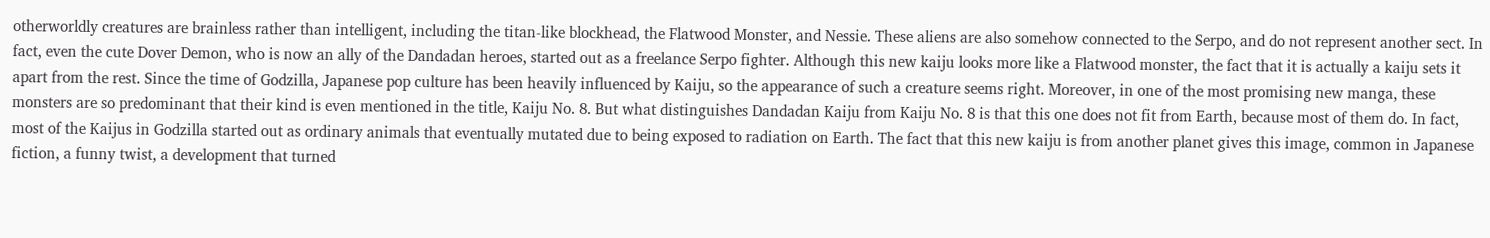otherworldly creatures are brainless rather than intelligent, including the titan-like blockhead, the Flatwood Monster, and Nessie. These aliens are also somehow connected to the Serpo, and do not represent another sect. In fact, even the cute Dover Demon, who is now an ally of the Dandadan heroes, started out as a freelance Serpo fighter. Although this new kaiju looks more like a Flatwood monster, the fact that it is actually a kaiju sets it apart from the rest. Since the time of Godzilla, Japanese pop culture has been heavily influenced by Kaiju, so the appearance of such a creature seems right. Moreover, in one of the most promising new manga, these monsters are so predominant that their kind is even mentioned in the title, Kaiju No. 8. But what distinguishes Dandadan Kaiju from Kaiju No. 8 is that this one does not fit from Earth, because most of them do. In fact, most of the Kaijus in Godzilla started out as ordinary animals that eventually mutated due to being exposed to radiation on Earth. The fact that this new kaiju is from another planet gives this image, common in Japanese fiction, a funny twist, a development that turned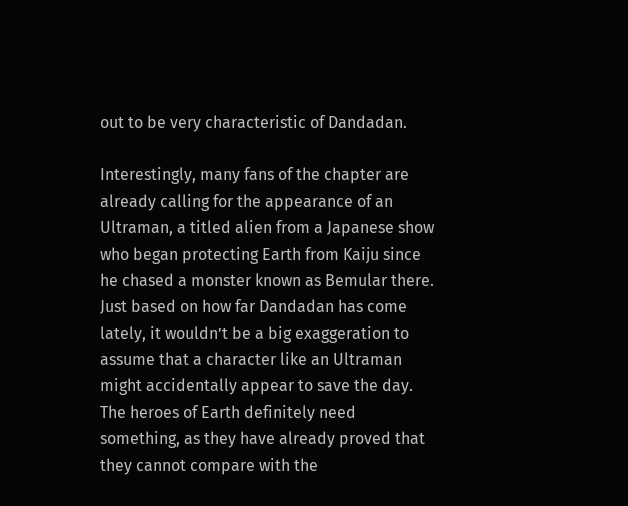out to be very characteristic of Dandadan.

Interestingly, many fans of the chapter are already calling for the appearance of an Ultraman, a titled alien from a Japanese show who began protecting Earth from Kaiju since he chased a monster known as Bemular there. Just based on how far Dandadan has come lately, it wouldn’t be a big exaggeration to assume that a character like an Ultraman might accidentally appear to save the day. The heroes of Earth definitely need something, as they have already proved that they cannot compare with the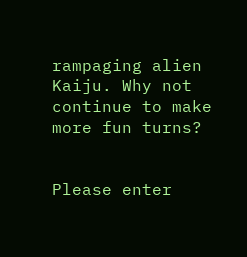rampaging alien Kaiju. Why not continue to make more fun turns?


Please enter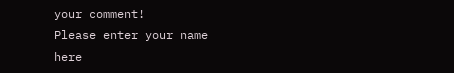your comment!
Please enter your name here